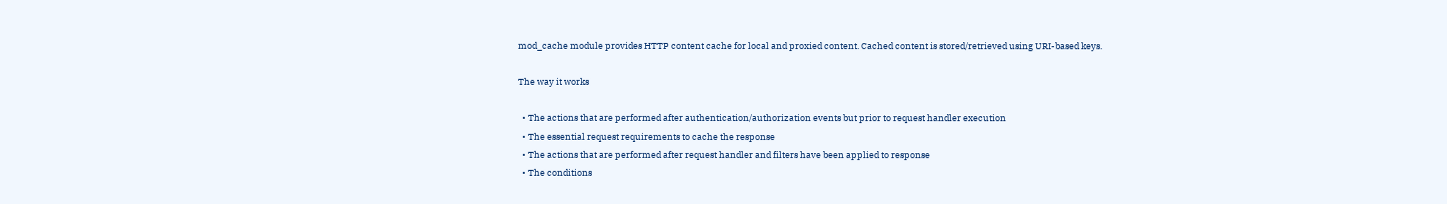mod_cache module provides HTTP content cache for local and proxied content. Cached content is stored/retrieved using URI-based keys.

The way it works

  • The actions that are performed after authentication/authorization events but prior to request handler execution
  • The essential request requirements to cache the response
  • The actions that are performed after request handler and filters have been applied to response
  • The conditions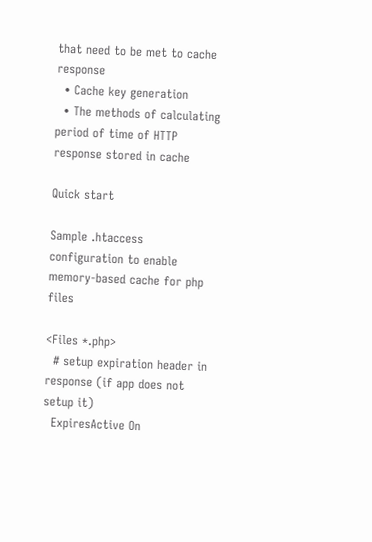that need to be met to cache response
  • Cache key generation
  • The methods of calculating period of time of HTTP response stored in cache

Quick start

Sample .htaccess configuration to enable memory-based cache for php files

<Files *.php>
  # setup expiration header in response (if app does not setup it)
  ExpiresActive On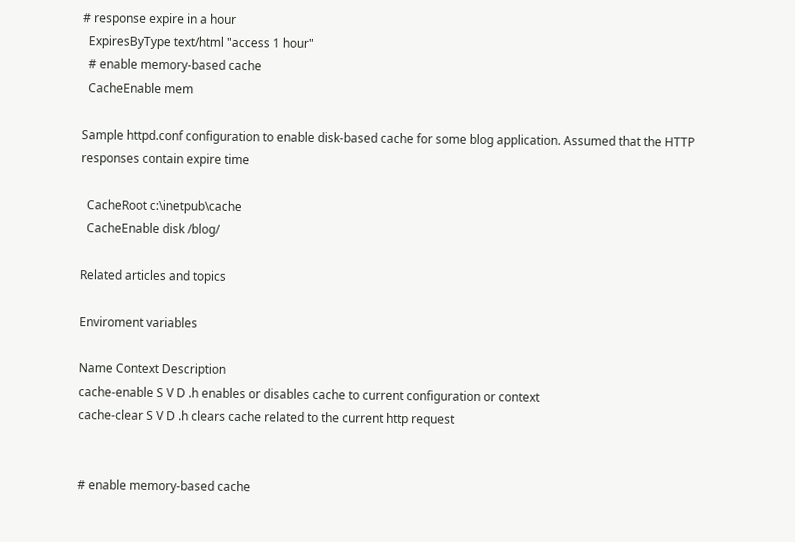# response expire in a hour
  ExpiresByType text/html "access 1 hour"
  # enable memory-based cache
  CacheEnable mem

Sample httpd.conf configuration to enable disk-based cache for some blog application. Assumed that the HTTP responses contain expire time

  CacheRoot c:\inetpub\cache
  CacheEnable disk /blog/

Related articles and topics

Enviroment variables

Name Context Description
cache-enable S V D .h enables or disables cache to current configuration or context
cache-clear S V D .h clears cache related to the current http request


# enable memory-based cache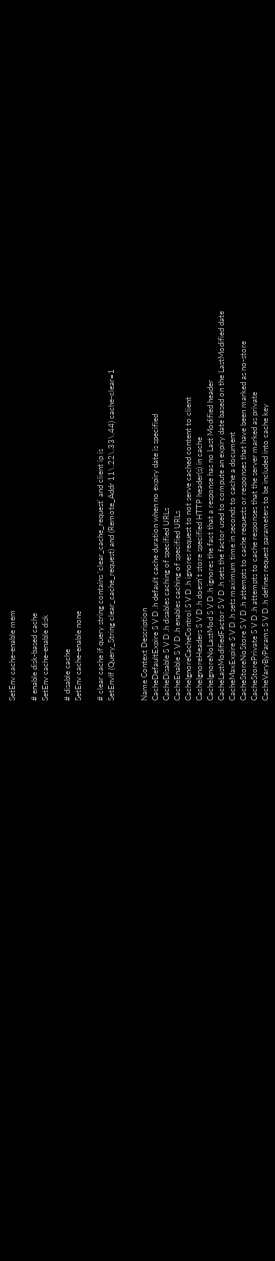SetEnv cache-enable mem

# enable disk-based cache
SetEnv cache-enable disk

# disable cache
SetEnv cache-enable none

# clear cache if query string contains 'clear_cache_request' and client ip is
SetEnvIf (Query_String clear_cache_request) and (Remote_Addr 11\.22\.33\.44) cache-clear=1


Name Context Description
CacheDefaultExpire S V D .h default cache duration when no expiry date is specified
CacheDisable S V D .h disables caching of specified URLs
CacheEnable S V D .h enables caching of specified URLs
CacheIgnoreCacheControl S V D .h ignores request to not serve cached content to client
CacheIgnoreHeaders S V D .h doesn't store specified HTTP header(s) in cache
CacheIgnoreNoLastMod S V D .h ignores the fact that a response has no Last Modified header
CacheLastModifiedFactor S V D .h sets the factor used to compute an expiry date based on the LastModified date
CacheMaxExpire S V D .h sets maximum time in seconds to cache a document
CacheStoreNoStore S V D .h attempts to cache requests or responses that have been marked as no-store
CacheStorePrivate S V D .h attempts to cache responses that the server marked as private
CacheVaryByParams S V D .h defines request parameters to be included into cache key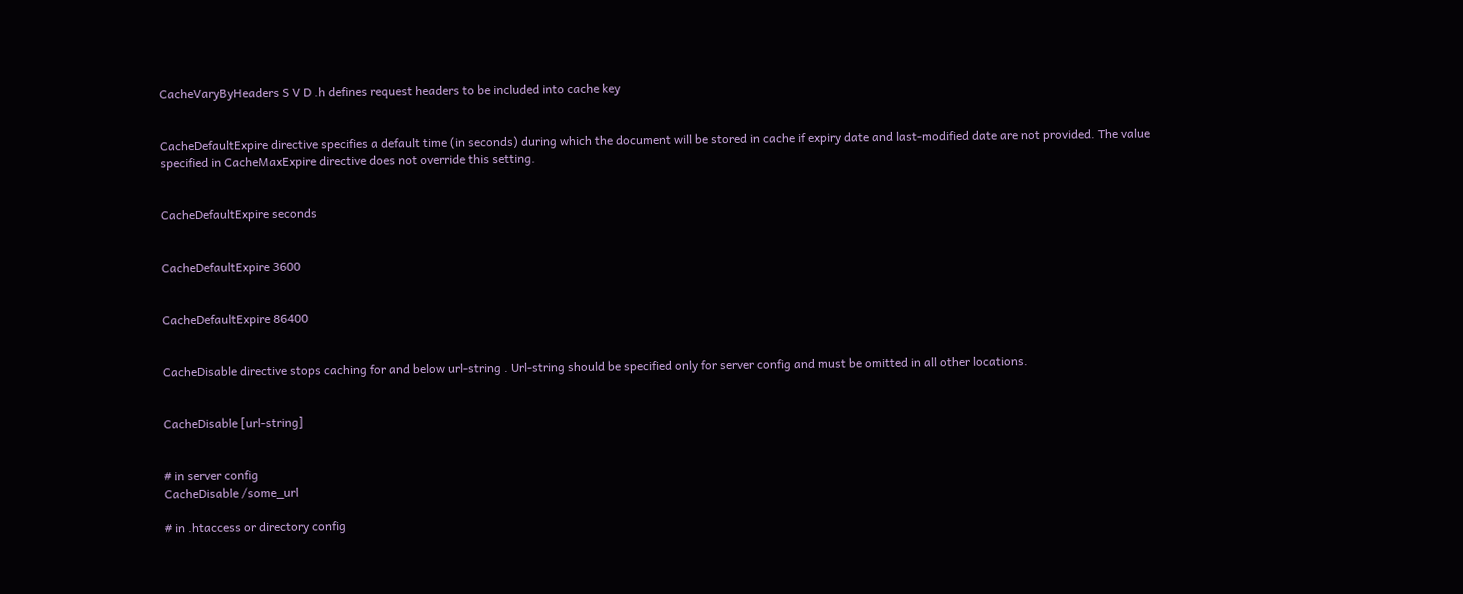CacheVaryByHeaders S V D .h defines request headers to be included into cache key


CacheDefaultExpire directive specifies a default time (in seconds) during which the document will be stored in cache if expiry date and last-modified date are not provided. The value specified in CacheMaxExpire directive does not override this setting.


CacheDefaultExpire seconds


CacheDefaultExpire 3600


CacheDefaultExpire 86400


CacheDisable directive stops caching for and below url-string . Url-string should be specified only for server config and must be omitted in all other locations.


CacheDisable [url-string]


# in server config
CacheDisable /some_url

# in .htaccess or directory config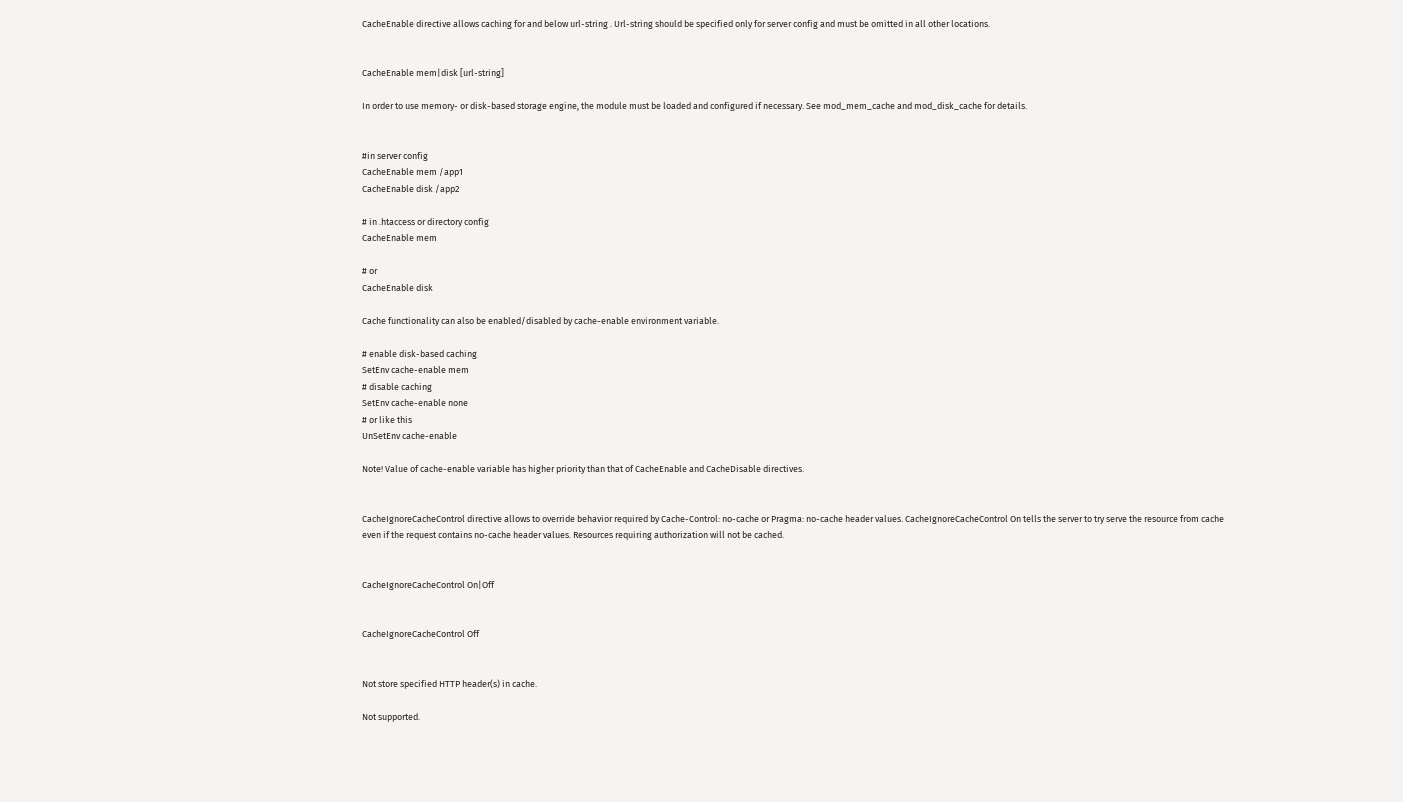CacheEnable directive allows caching for and below url-string . Url-string should be specified only for server config and must be omitted in all other locations.


CacheEnable mem|disk [url-string]

In order to use memory- or disk-based storage engine, the module must be loaded and configured if necessary. See mod_mem_cache and mod_disk_cache for details.


#in server config
CacheEnable mem /app1
CacheEnable disk /app2

# in .htaccess or directory config
CacheEnable mem

# or
CacheEnable disk

Cache functionality can also be enabled/disabled by cache-enable environment variable.

# enable disk-based caching
SetEnv cache-enable mem
# disable caching
SetEnv cache-enable none
# or like this
UnSetEnv cache-enable

Note! Value of cache-enable variable has higher priority than that of CacheEnable and CacheDisable directives.


CacheIgnoreCacheControl directive allows to override behavior required by Cache-Control: no-cache or Pragma: no-cache header values. CacheIgnoreCacheControl On tells the server to try serve the resource from cache even if the request contains no-cache header values. Resources requiring authorization will not be cached.


CacheIgnoreCacheControl On|Off


CacheIgnoreCacheControl Off


Not store specified HTTP header(s) in cache.

Not supported.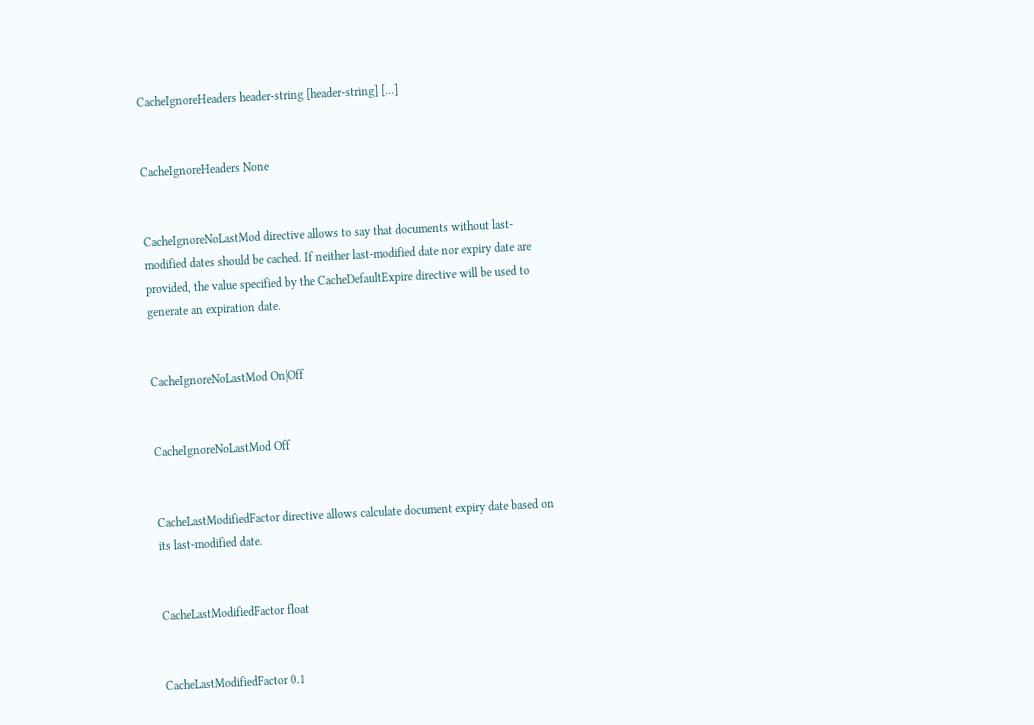CacheIgnoreHeaders header-string [header-string] [...]


CacheIgnoreHeaders None


CacheIgnoreNoLastMod directive allows to say that documents without last-modified dates should be cached. If neither last-modified date nor expiry date are provided, the value specified by the CacheDefaultExpire directive will be used to generate an expiration date.


CacheIgnoreNoLastMod On|Off


CacheIgnoreNoLastMod Off


CacheLastModifiedFactor directive allows calculate document expiry date based on its last-modified date.


CacheLastModifiedFactor float


CacheLastModifiedFactor 0.1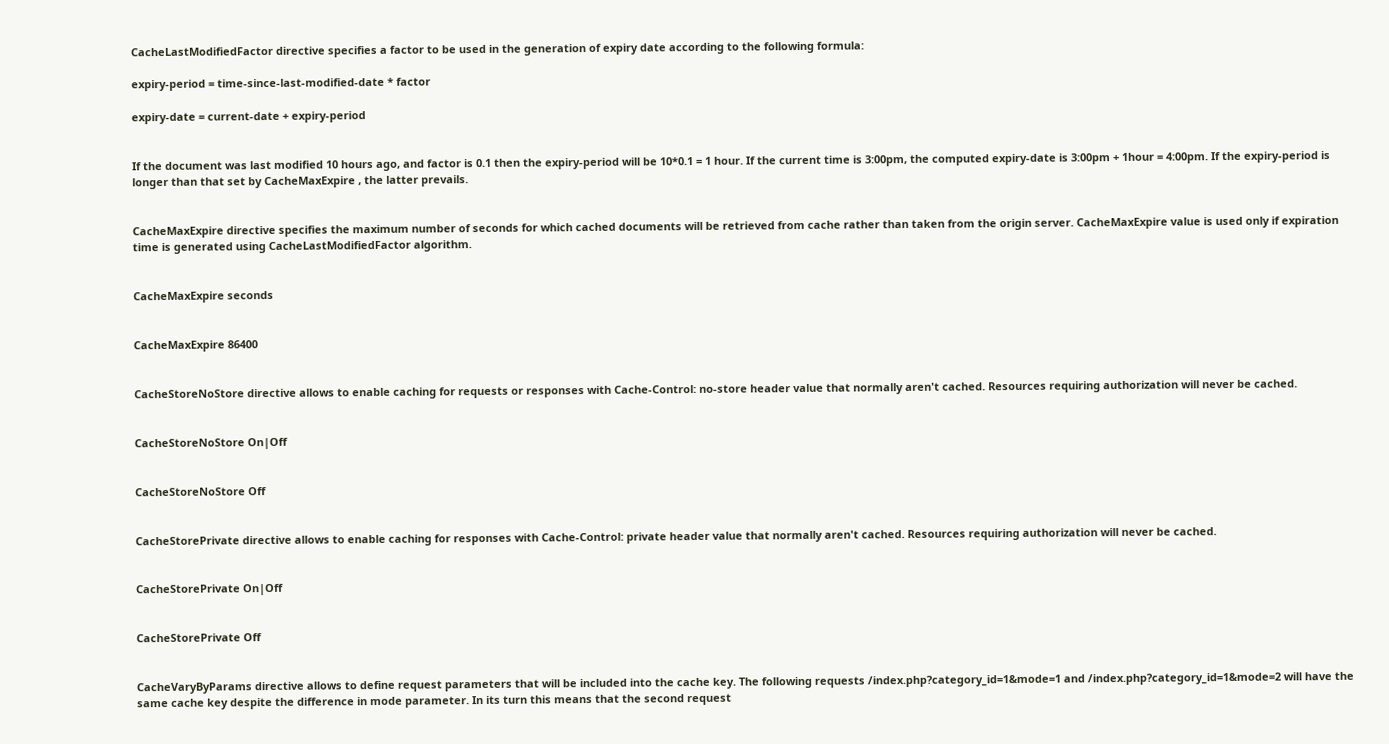CacheLastModifiedFactor directive specifies a factor to be used in the generation of expiry date according to the following formula:

expiry-period = time-since-last-modified-date * factor

expiry-date = current-date + expiry-period


If the document was last modified 10 hours ago, and factor is 0.1 then the expiry-period will be 10*0.1 = 1 hour. If the current time is 3:00pm, the computed expiry-date is 3:00pm + 1hour = 4:00pm. If the expiry-period is longer than that set by CacheMaxExpire , the latter prevails.


CacheMaxExpire directive specifies the maximum number of seconds for which cached documents will be retrieved from cache rather than taken from the origin server. CacheMaxExpire value is used only if expiration time is generated using CacheLastModifiedFactor algorithm.


CacheMaxExpire seconds


CacheMaxExpire 86400


CacheStoreNoStore directive allows to enable caching for requests or responses with Cache-Control: no-store header value that normally aren't cached. Resources requiring authorization will never be cached.


CacheStoreNoStore On|Off


CacheStoreNoStore Off


CacheStorePrivate directive allows to enable caching for responses with Cache-Control: private header value that normally aren't cached. Resources requiring authorization will never be cached.


CacheStorePrivate On|Off


CacheStorePrivate Off


CacheVaryByParams directive allows to define request parameters that will be included into the cache key. The following requests /index.php?category_id=1&mode=1 and /index.php?category_id=1&mode=2 will have the same cache key despite the difference in mode parameter. In its turn this means that the second request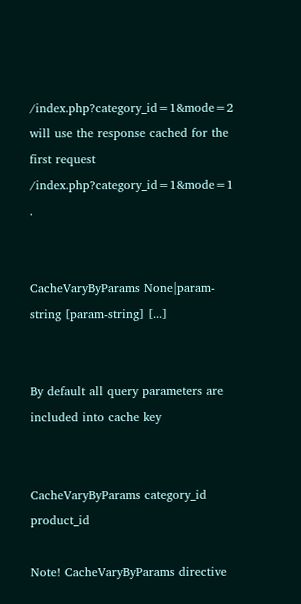/index.php?category_id=1&mode=2 will use the response cached for the first request /index.php?category_id=1&mode=1 .


CacheVaryByParams None|param-string [param-string] [...]


By default all query parameters are included into cache key


CacheVaryByParams category_id product_id

Note! CacheVaryByParams directive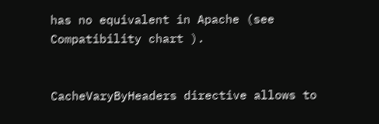has no equivalent in Apache (see Compatibility chart ).


CacheVaryByHeaders directive allows to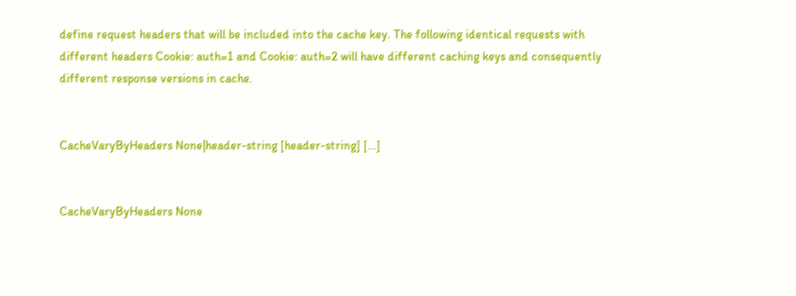define request headers that will be included into the cache key. The following identical requests with different headers Cookie: auth=1 and Cookie: auth=2 will have different caching keys and consequently different response versions in cache.


CacheVaryByHeaders None|header-string [header-string] [...]


CacheVaryByHeaders None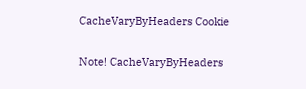CacheVaryByHeaders Cookie

Note! CacheVaryByHeaders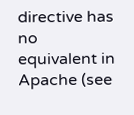directive has no equivalent in Apache (see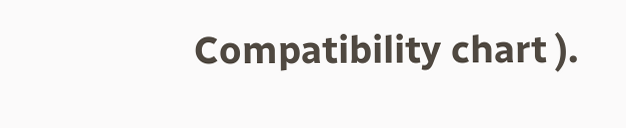Compatibility chart ).